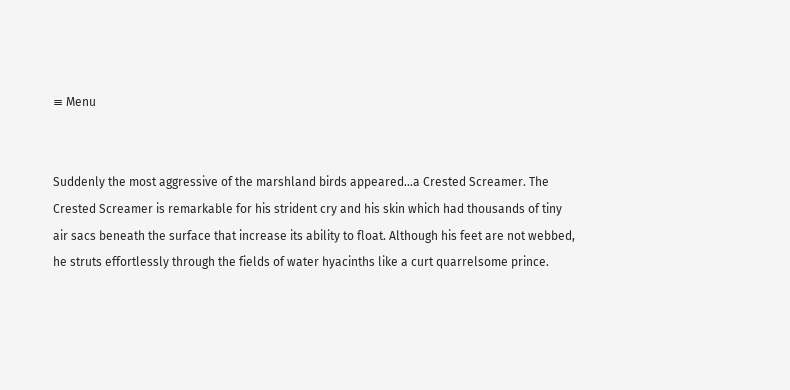≡ Menu


Suddenly the most aggressive of the marshland birds appeared…a Crested Screamer. The Crested Screamer is remarkable for his strident cry and his skin which had thousands of tiny air sacs beneath the surface that increase its ability to float. Although his feet are not webbed, he struts effortlessly through the fields of water hyacinths like a curt quarrelsome prince.